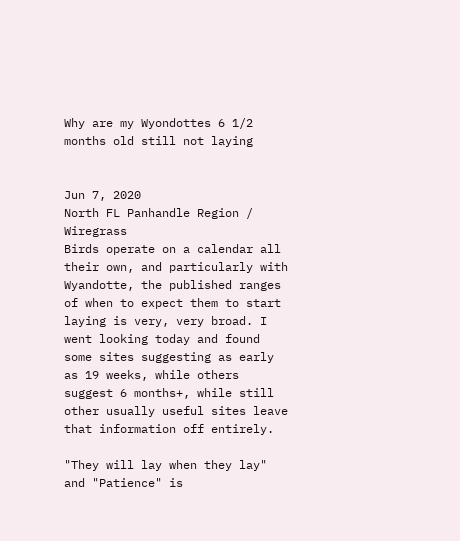Why are my Wyondottes 6 1/2 months old still not laying


Jun 7, 2020
North FL Panhandle Region / Wiregrass
Birds operate on a calendar all their own, and particularly with Wyandotte, the published ranges of when to expect them to start laying is very, very broad. I went looking today and found some sites suggesting as early as 19 weeks, while others suggest 6 months+, while still other usually useful sites leave that information off entirely.

"They will lay when they lay" and "Patience" is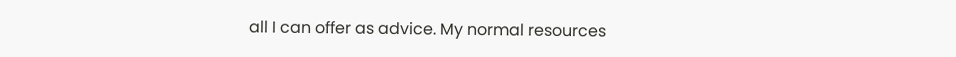all I can offer as advice. My normal resources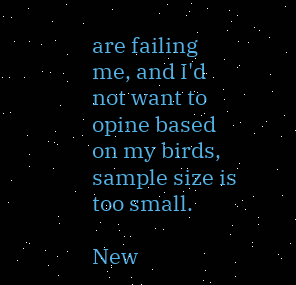are failing me, and I'd not want to opine based on my birds, sample size is too small.

New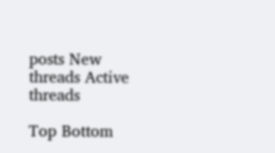posts New threads Active threads

Top Bottom